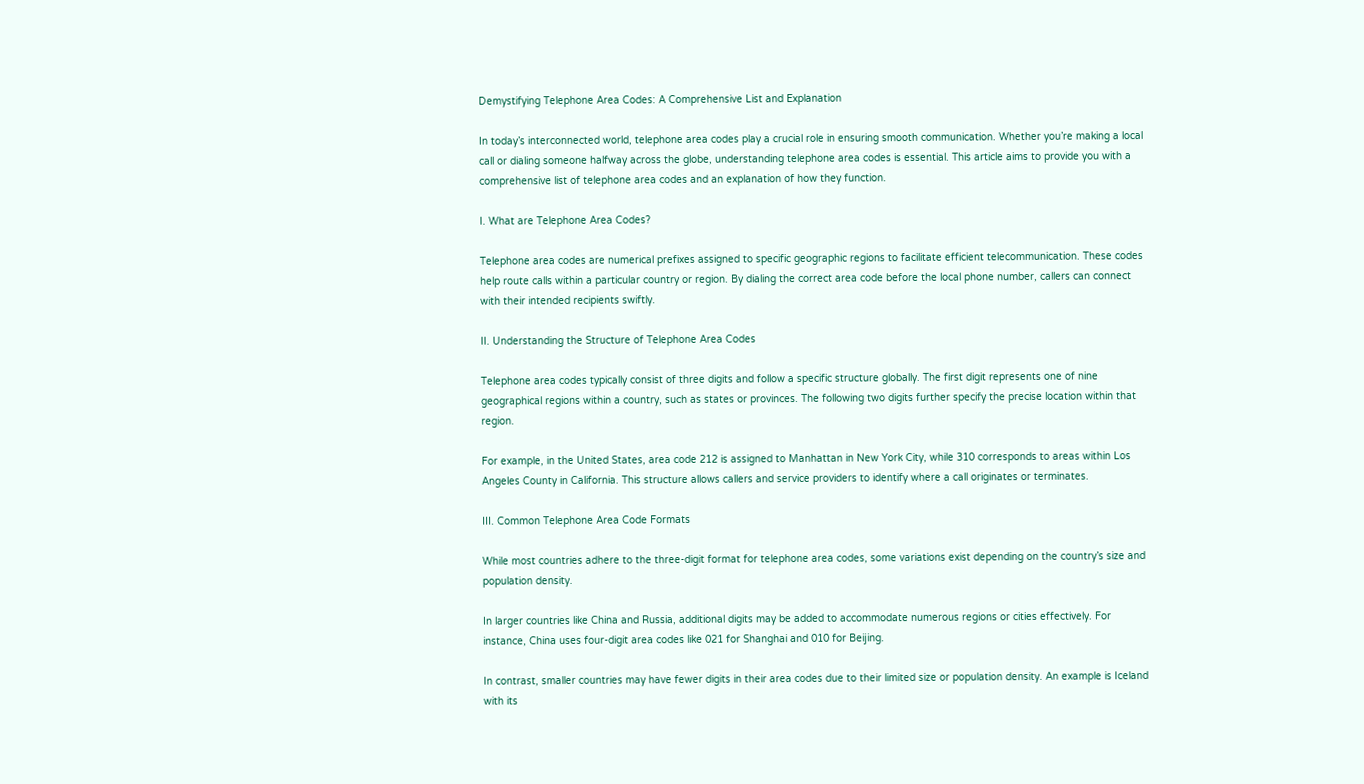Demystifying Telephone Area Codes: A Comprehensive List and Explanation

In today’s interconnected world, telephone area codes play a crucial role in ensuring smooth communication. Whether you’re making a local call or dialing someone halfway across the globe, understanding telephone area codes is essential. This article aims to provide you with a comprehensive list of telephone area codes and an explanation of how they function.

I. What are Telephone Area Codes?

Telephone area codes are numerical prefixes assigned to specific geographic regions to facilitate efficient telecommunication. These codes help route calls within a particular country or region. By dialing the correct area code before the local phone number, callers can connect with their intended recipients swiftly.

II. Understanding the Structure of Telephone Area Codes

Telephone area codes typically consist of three digits and follow a specific structure globally. The first digit represents one of nine geographical regions within a country, such as states or provinces. The following two digits further specify the precise location within that region.

For example, in the United States, area code 212 is assigned to Manhattan in New York City, while 310 corresponds to areas within Los Angeles County in California. This structure allows callers and service providers to identify where a call originates or terminates.

III. Common Telephone Area Code Formats

While most countries adhere to the three-digit format for telephone area codes, some variations exist depending on the country’s size and population density.

In larger countries like China and Russia, additional digits may be added to accommodate numerous regions or cities effectively. For instance, China uses four-digit area codes like 021 for Shanghai and 010 for Beijing.

In contrast, smaller countries may have fewer digits in their area codes due to their limited size or population density. An example is Iceland with its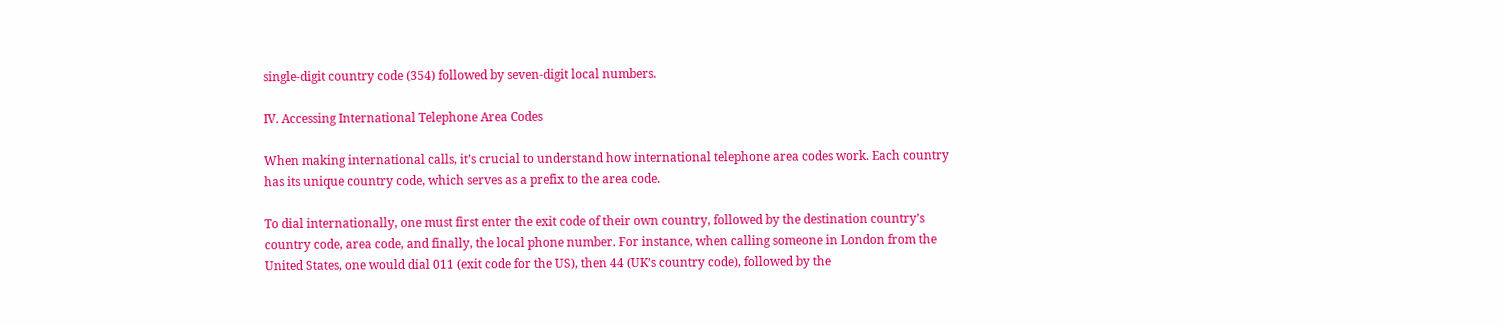single-digit country code (354) followed by seven-digit local numbers.

IV. Accessing International Telephone Area Codes

When making international calls, it’s crucial to understand how international telephone area codes work. Each country has its unique country code, which serves as a prefix to the area code.

To dial internationally, one must first enter the exit code of their own country, followed by the destination country’s country code, area code, and finally, the local phone number. For instance, when calling someone in London from the United States, one would dial 011 (exit code for the US), then 44 (UK’s country code), followed by the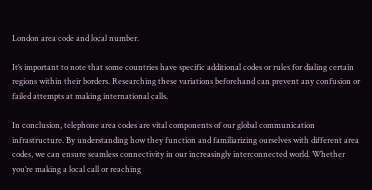London area code and local number.

It’s important to note that some countries have specific additional codes or rules for dialing certain regions within their borders. Researching these variations beforehand can prevent any confusion or failed attempts at making international calls.

In conclusion, telephone area codes are vital components of our global communication infrastructure. By understanding how they function and familiarizing ourselves with different area codes, we can ensure seamless connectivity in our increasingly interconnected world. Whether you’re making a local call or reaching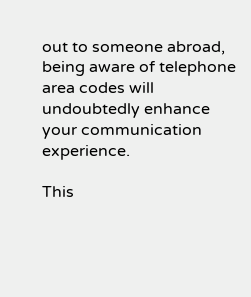out to someone abroad, being aware of telephone area codes will undoubtedly enhance your communication experience.

This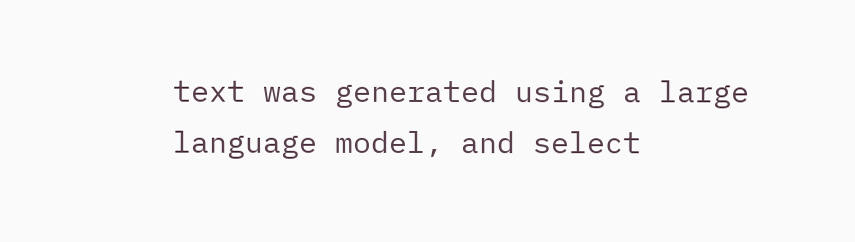text was generated using a large language model, and select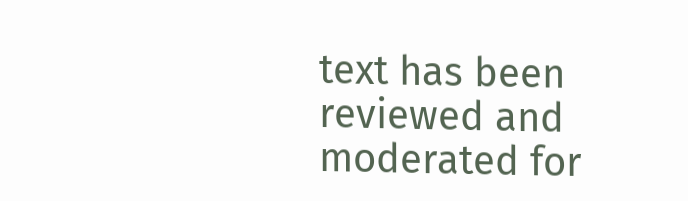text has been reviewed and moderated for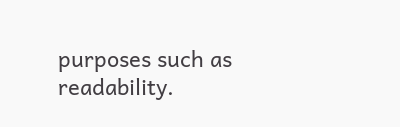purposes such as readability.